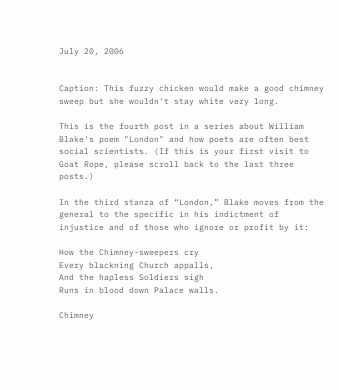July 20, 2006


Caption: This fuzzy chicken would make a good chimney sweep but she wouldn't stay white very long.

This is the fourth post in a series about William Blake's poem "London" and how poets are often best social scientists. (If this is your first visit to Goat Rope, please scroll back to the last three posts.)

In the third stanza of “London,” Blake moves from the general to the specific in his indictment of injustice and of those who ignore or profit by it:

How the Chimney-sweepers cry
Every blackning Church appalls,
And the hapless Soldiers sigh
Runs in blood down Palace walls.

Chimney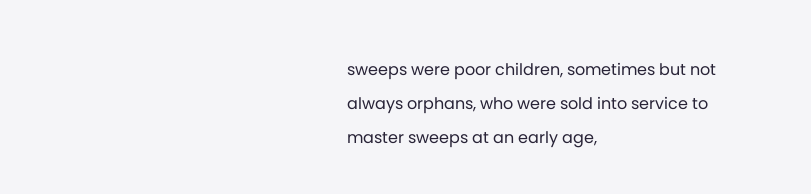sweeps were poor children, sometimes but not always orphans, who were sold into service to master sweeps at an early age,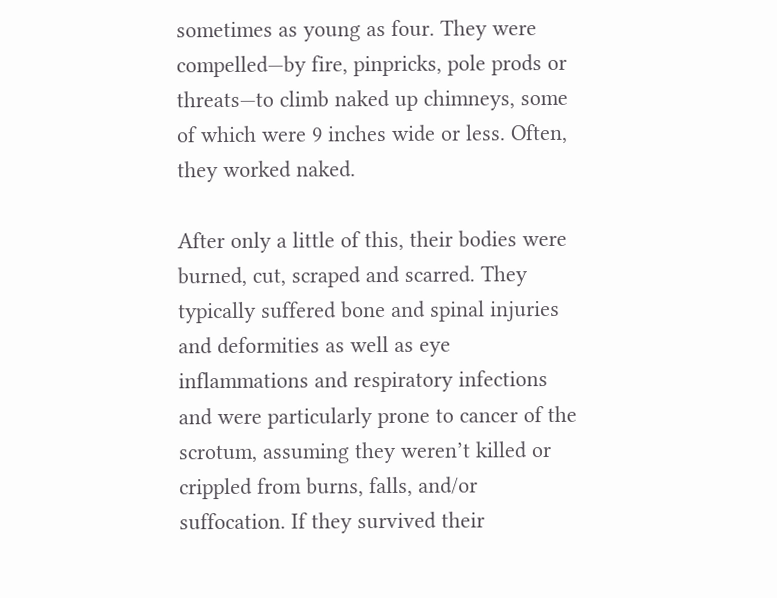sometimes as young as four. They were compelled—by fire, pinpricks, pole prods or threats—to climb naked up chimneys, some of which were 9 inches wide or less. Often, they worked naked.

After only a little of this, their bodies were burned, cut, scraped and scarred. They typically suffered bone and spinal injuries and deformities as well as eye inflammations and respiratory infections and were particularly prone to cancer of the scrotum, assuming they weren’t killed or crippled from burns, falls, and/or suffocation. If they survived their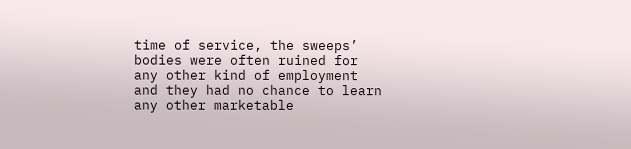time of service, the sweeps’ bodies were often ruined for any other kind of employment and they had no chance to learn any other marketable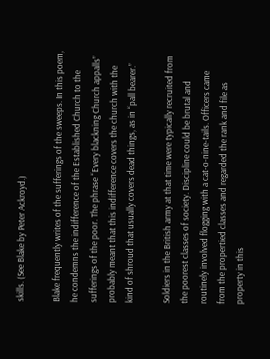skills. (See Blake by Peter Ackroyd.)

Blake frequently writes of the sufferings of the sweeps. In this poem, he condemns the indifference of the Established Church to the sufferings of the poor. The phrase “Every blackning Church appalls” probably meant that this indifference covers the church with the kind of shroud that usually covers dead things, as in “pall bearer.”

Soldiers in the British army at that time were typically recruited from the poorest classes of society. Discipline could be brutal and routinely involved flogging with a cat-o-nine-tails. Officers came from the propertied classes and regarded the rank and file as property in this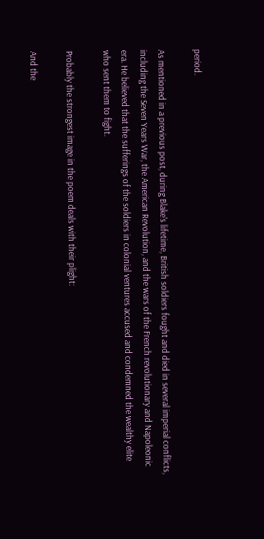period.

As mentioned in a previous post, during Blake's lifetime, British soldiers fought and died in several imperial conflicts, including the Seven Years War, the American Revolution, and the wars of the French revolutionary and Napoleonic era. He believed that the sufferings of the soldiers in colonial ventures accused and condemned the wealthy elite who sent them to fight.

Probably the strongest image in the poem deals with their plight:

And the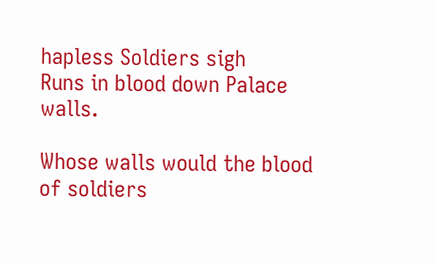hapless Soldiers sigh
Runs in blood down Palace walls.

Whose walls would the blood of soldiers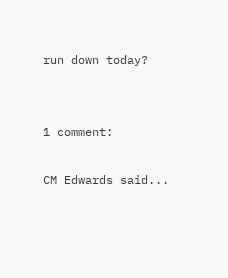run down today?


1 comment:

CM Edwards said...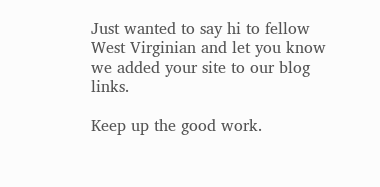Just wanted to say hi to fellow West Virginian and let you know we added your site to our blog links.

Keep up the good work.